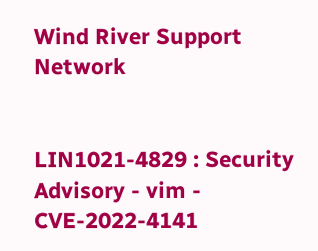Wind River Support Network


LIN1021-4829 : Security Advisory - vim - CVE-2022-4141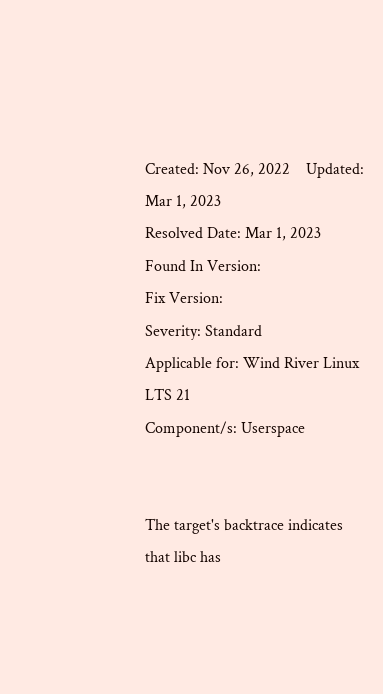Created: Nov 26, 2022    Updated: Mar 1, 2023
Resolved Date: Mar 1, 2023
Found In Version:
Fix Version:
Severity: Standard
Applicable for: Wind River Linux LTS 21
Component/s: Userspace


The target's backtrace indicates that libc has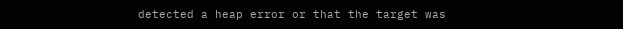detected a heap error or that the target was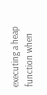executing a heap function when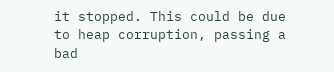it stopped. This could be due to heap corruption, passing a bad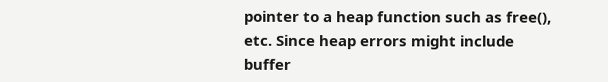pointer to a heap function such as free(), etc. Since heap errors might include buffer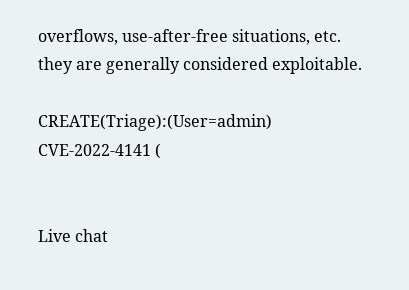overflows, use-after-free situations, etc. they are generally considered exploitable.

CREATE(Triage):(User=admin) CVE-2022-4141 (


Live chat